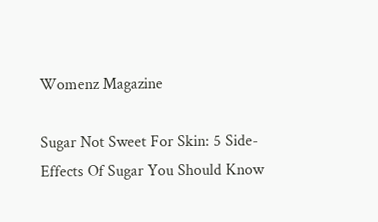Womenz Magazine

Sugar Not Sweet For Skin: 5 Side-Effects Of Sugar You Should Know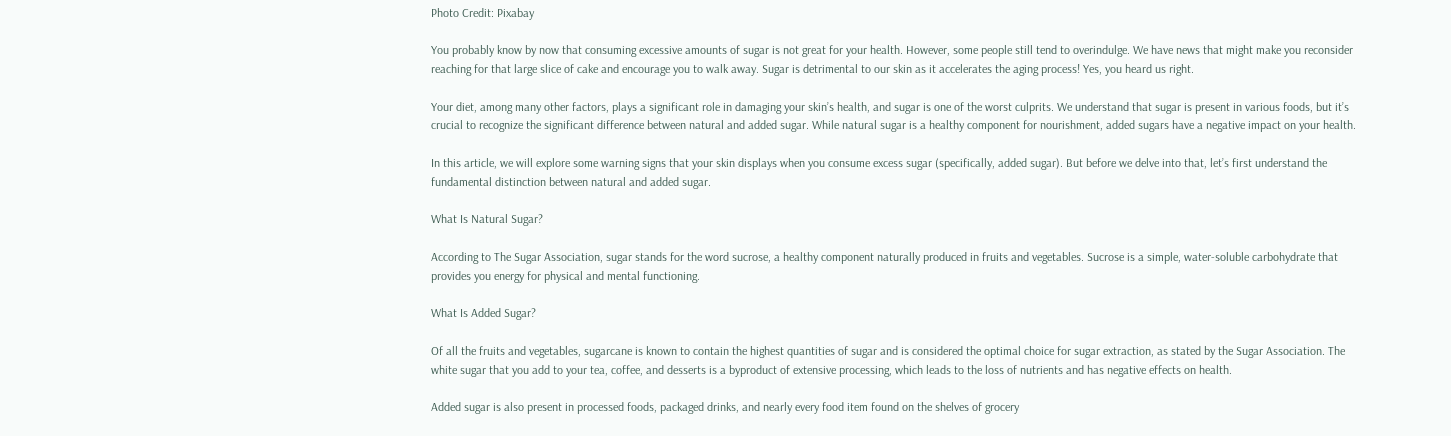Photo Credit: Pixabay

You probably know by now that consuming excessive amounts of sugar is not great for your health. However, some people still tend to overindulge. We have news that might make you reconsider reaching for that large slice of cake and encourage you to walk away. Sugar is detrimental to our skin as it accelerates the aging process! Yes, you heard us right.

Your diet, among many other factors, plays a significant role in damaging your skin’s health, and sugar is one of the worst culprits. We understand that sugar is present in various foods, but it’s crucial to recognize the significant difference between natural and added sugar. While natural sugar is a healthy component for nourishment, added sugars have a negative impact on your health.

In this article, we will explore some warning signs that your skin displays when you consume excess sugar (specifically, added sugar). But before we delve into that, let’s first understand the fundamental distinction between natural and added sugar.

What Is Natural Sugar?

According to The Sugar Association, sugar stands for the word sucrose, a healthy component naturally produced in fruits and vegetables. Sucrose is a simple, water-soluble carbohydrate that provides you energy for physical and mental functioning.

What Is Added Sugar?

Of all the fruits and vegetables, sugarcane is known to contain the highest quantities of sugar and is considered the optimal choice for sugar extraction, as stated by the Sugar Association. The white sugar that you add to your tea, coffee, and desserts is a byproduct of extensive processing, which leads to the loss of nutrients and has negative effects on health.

Added sugar is also present in processed foods, packaged drinks, and nearly every food item found on the shelves of grocery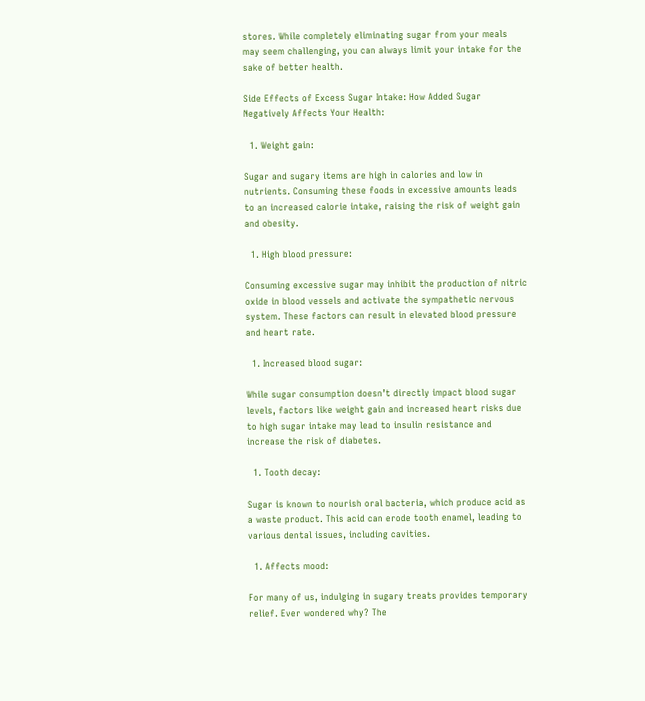stores. While completely eliminating sugar from your meals may seem challenging, you can always limit your intake for the sake of better health.

Side Effects of Excess Sugar Intake: How Added Sugar Negatively Affects Your Health:

  1. Weight gain:

Sugar and sugary items are high in calories and low in nutrients. Consuming these foods in excessive amounts leads to an increased calorie intake, raising the risk of weight gain and obesity.

  1. High blood pressure:

Consuming excessive sugar may inhibit the production of nitric oxide in blood vessels and activate the sympathetic nervous system. These factors can result in elevated blood pressure and heart rate.

  1. Increased blood sugar:

While sugar consumption doesn’t directly impact blood sugar levels, factors like weight gain and increased heart risks due to high sugar intake may lead to insulin resistance and increase the risk of diabetes.

  1. Tooth decay:

Sugar is known to nourish oral bacteria, which produce acid as a waste product. This acid can erode tooth enamel, leading to various dental issues, including cavities.

  1. Affects mood:

For many of us, indulging in sugary treats provides temporary relief. Ever wondered why? The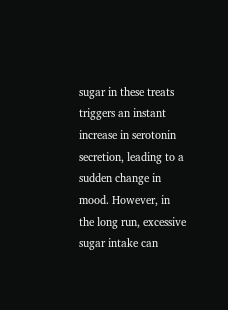sugar in these treats triggers an instant increase in serotonin secretion, leading to a sudden change in mood. However, in the long run, excessive sugar intake can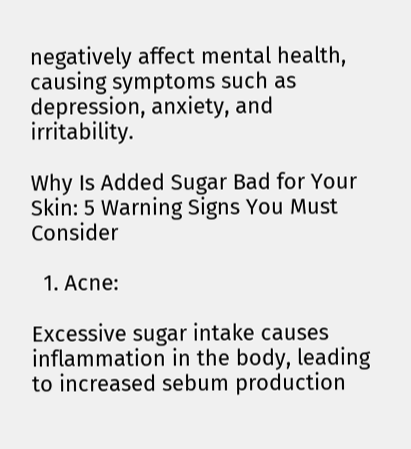negatively affect mental health, causing symptoms such as depression, anxiety, and irritability.

Why Is Added Sugar Bad for Your Skin: 5 Warning Signs You Must Consider

  1. Acne:

Excessive sugar intake causes inflammation in the body, leading to increased sebum production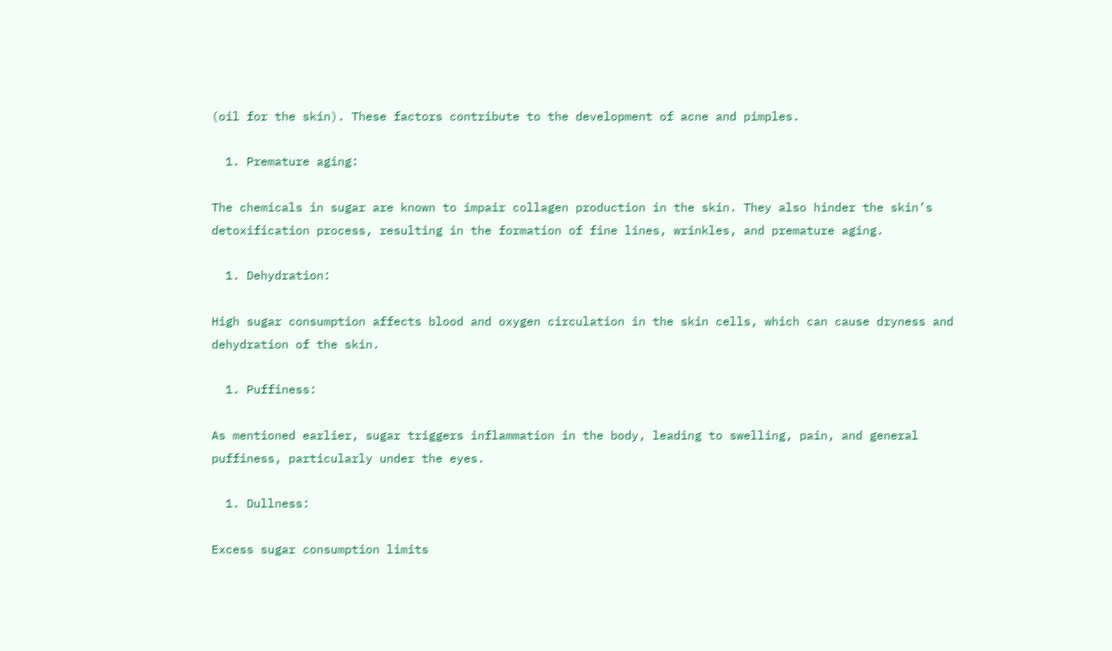(oil for the skin). These factors contribute to the development of acne and pimples.

  1. Premature aging:

The chemicals in sugar are known to impair collagen production in the skin. They also hinder the skin’s detoxification process, resulting in the formation of fine lines, wrinkles, and premature aging.

  1. Dehydration:

High sugar consumption affects blood and oxygen circulation in the skin cells, which can cause dryness and dehydration of the skin.

  1. Puffiness:

As mentioned earlier, sugar triggers inflammation in the body, leading to swelling, pain, and general puffiness, particularly under the eyes.

  1. Dullness:

Excess sugar consumption limits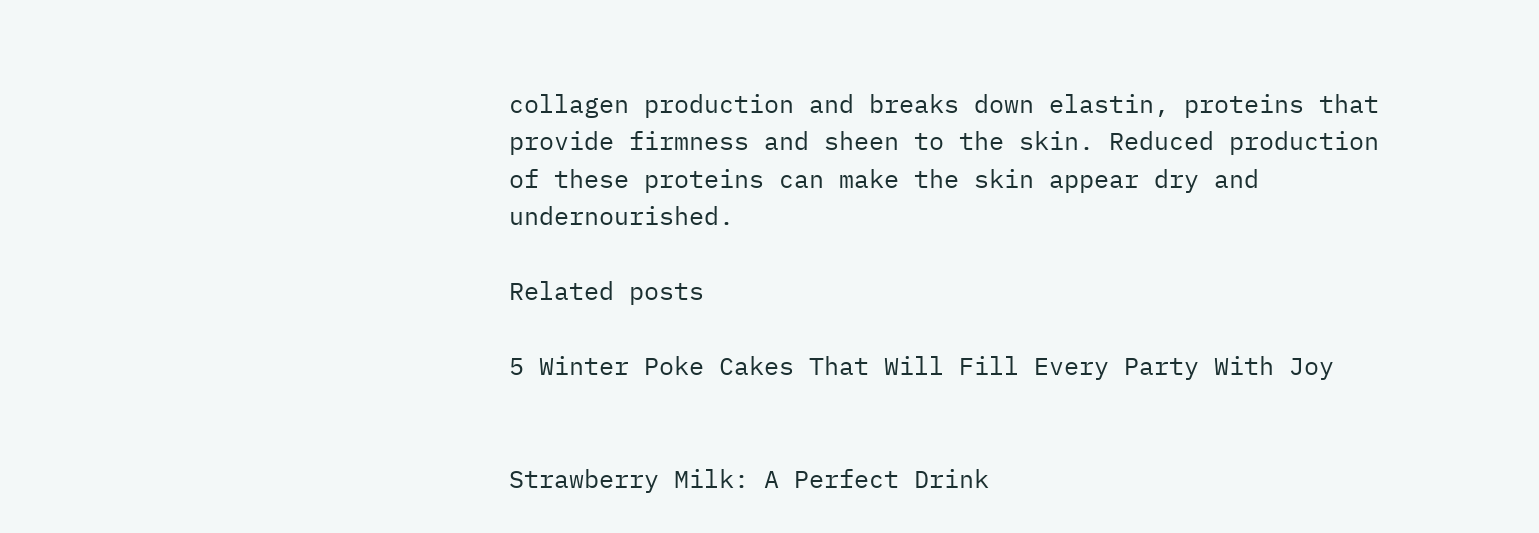collagen production and breaks down elastin, proteins that provide firmness and sheen to the skin. Reduced production of these proteins can make the skin appear dry and undernourished.

Related posts

5 Winter Poke Cakes That Will Fill Every Party With Joy


Strawberry Milk: A Perfect Drink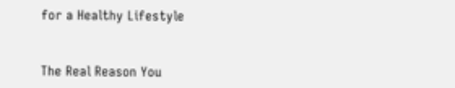for a Healthy Lifestyle


The Real Reason You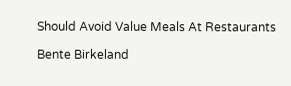Should Avoid Value Meals At Restaurants

Bente Birkeland